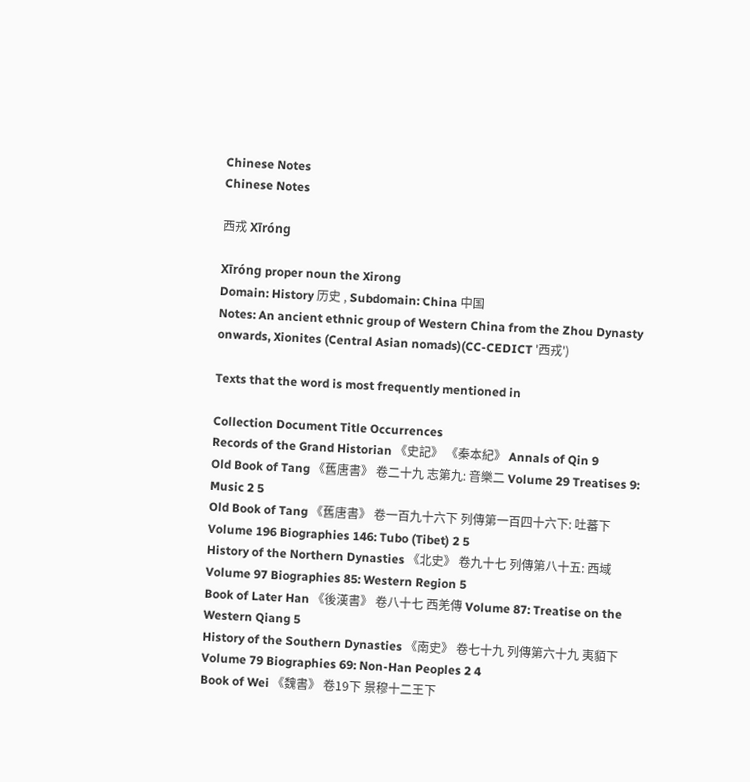Chinese Notes
Chinese Notes

西戎 Xīróng

Xīróng proper noun the Xirong
Domain: History 历史 , Subdomain: China 中国
Notes: An ancient ethnic group of Western China from the Zhou Dynasty onwards, Xionites (Central Asian nomads)(CC-CEDICT '西戎')

Texts that the word is most frequently mentioned in

Collection Document Title Occurrences
Records of the Grand Historian 《史記》 《秦本紀》 Annals of Qin 9
Old Book of Tang 《舊唐書》 卷二十九 志第九: 音樂二 Volume 29 Treatises 9: Music 2 5
Old Book of Tang 《舊唐書》 卷一百九十六下 列傳第一百四十六下: 吐蕃下 Volume 196 Biographies 146: Tubo (Tibet) 2 5
History of the Northern Dynasties 《北史》 卷九十七 列傳第八十五: 西域 Volume 97 Biographies 85: Western Region 5
Book of Later Han 《後漢書》 卷八十七 西羌傳 Volume 87: Treatise on the Western Qiang 5
History of the Southern Dynasties 《南史》 卷七十九 列傳第六十九 夷貊下 Volume 79 Biographies 69: Non-Han Peoples 2 4
Book of Wei 《魏書》 卷19下 景穆十二王下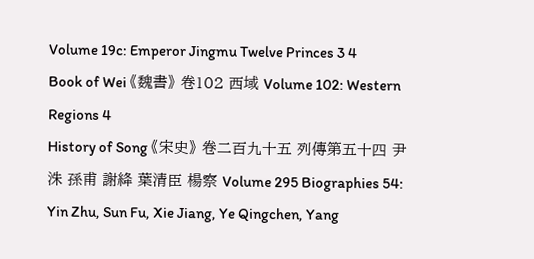Volume 19c: Emperor Jingmu Twelve Princes 3 4
Book of Wei 《魏書》 卷102 西域 Volume 102: Western Regions 4
History of Song 《宋史》 卷二百九十五 列傳第五十四 尹洙 孫甫 謝絳 葉清臣 楊察 Volume 295 Biographies 54: Yin Zhu, Sun Fu, Xie Jiang, Ye Qingchen, Yang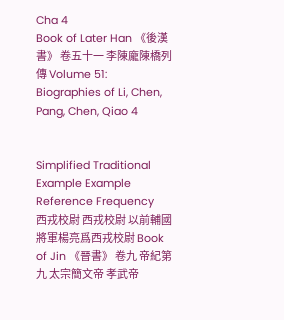Cha 4
Book of Later Han 《後漢書》 卷五十一 李陳龐陳橋列傳 Volume 51: Biographies of Li, Chen, Pang, Chen, Qiao 4


Simplified Traditional Example Example Reference Frequency
西戎校尉 西戎校尉 以前輔國將軍楊亮爲西戎校尉 Book of Jin 《晉書》 卷九 帝紀第九 太宗簡文帝 孝武帝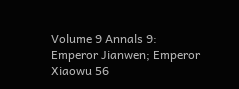Volume 9 Annals 9: Emperor Jianwen; Emperor Xiaowu 56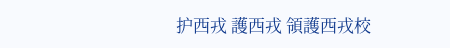护西戎 護西戎 領護西戎校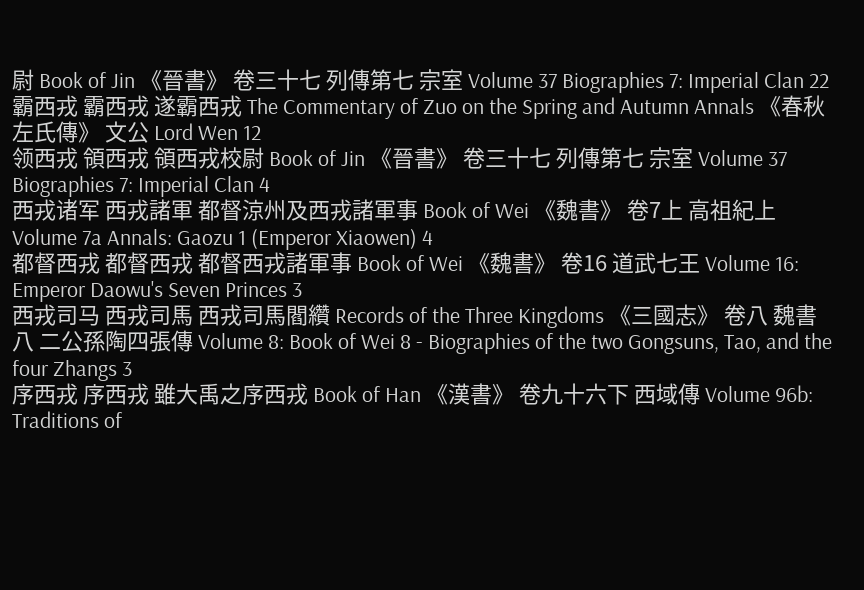尉 Book of Jin 《晉書》 卷三十七 列傳第七 宗室 Volume 37 Biographies 7: Imperial Clan 22
霸西戎 霸西戎 遂霸西戎 The Commentary of Zuo on the Spring and Autumn Annals 《春秋左氏傳》 文公 Lord Wen 12
领西戎 領西戎 領西戎校尉 Book of Jin 《晉書》 卷三十七 列傳第七 宗室 Volume 37 Biographies 7: Imperial Clan 4
西戎诸军 西戎諸軍 都督涼州及西戎諸軍事 Book of Wei 《魏書》 卷7上 高祖紀上 Volume 7a Annals: Gaozu 1 (Emperor Xiaowen) 4
都督西戎 都督西戎 都督西戎諸軍事 Book of Wei 《魏書》 卷16 道武七王 Volume 16: Emperor Daowu's Seven Princes 3
西戎司马 西戎司馬 西戎司馬閻纘 Records of the Three Kingdoms 《三國志》 卷八 魏書八 二公孫陶四張傳 Volume 8: Book of Wei 8 - Biographies of the two Gongsuns, Tao, and the four Zhangs 3
序西戎 序西戎 雖大禹之序西戎 Book of Han 《漢書》 卷九十六下 西域傳 Volume 96b: Traditions of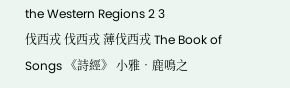the Western Regions 2 3
伐西戎 伐西戎 薄伐西戎 The Book of Songs 《詩經》 小雅‧鹿鳴之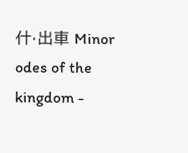什‧出車 Minor odes of the kingdom -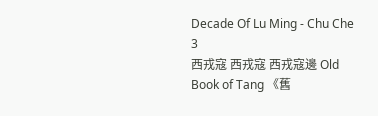Decade Of Lu Ming - Chu Che 3
西戎寇 西戎寇 西戎寇邊 Old Book of Tang 《舊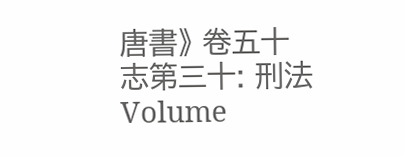唐書》 卷五十 志第三十: 刑法 Volume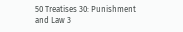50 Treatises 30: Punishment and Law 3